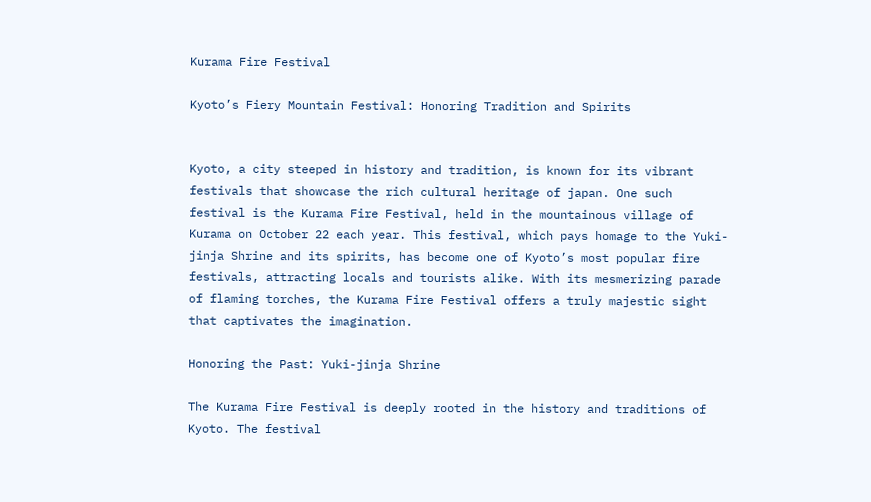Kurama Fire Festival

Kyoto’s Fiery Mountain Festival: Honoring Tradition and Spirits


Kyoto, a city steeped in history and tradition, is known for its vibrant festivals that showcase the rich cultural heritage of japan. One such festival is the Kurama Fire Festival, held in the mountainous village of Kurama on October 22 each year. This festival, which pays homage to the Yuki-jinja Shrine and its spirits, has become one of Kyoto’s most popular fire festivals, attracting locals and tourists alike. With its mesmerizing parade of flaming torches, the Kurama Fire Festival offers a truly majestic sight that captivates the imagination.

Honoring the Past: Yuki-jinja Shrine

The Kurama Fire Festival is deeply rooted in the history and traditions of Kyoto. The festival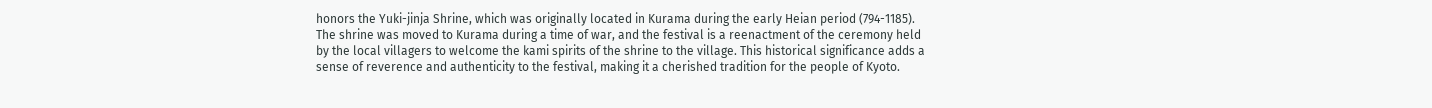honors the Yuki-jinja Shrine, which was originally located in Kurama during the early Heian period (794-1185). The shrine was moved to Kurama during a time of war, and the festival is a reenactment of the ceremony held by the local villagers to welcome the kami spirits of the shrine to the village. This historical significance adds a sense of reverence and authenticity to the festival, making it a cherished tradition for the people of Kyoto.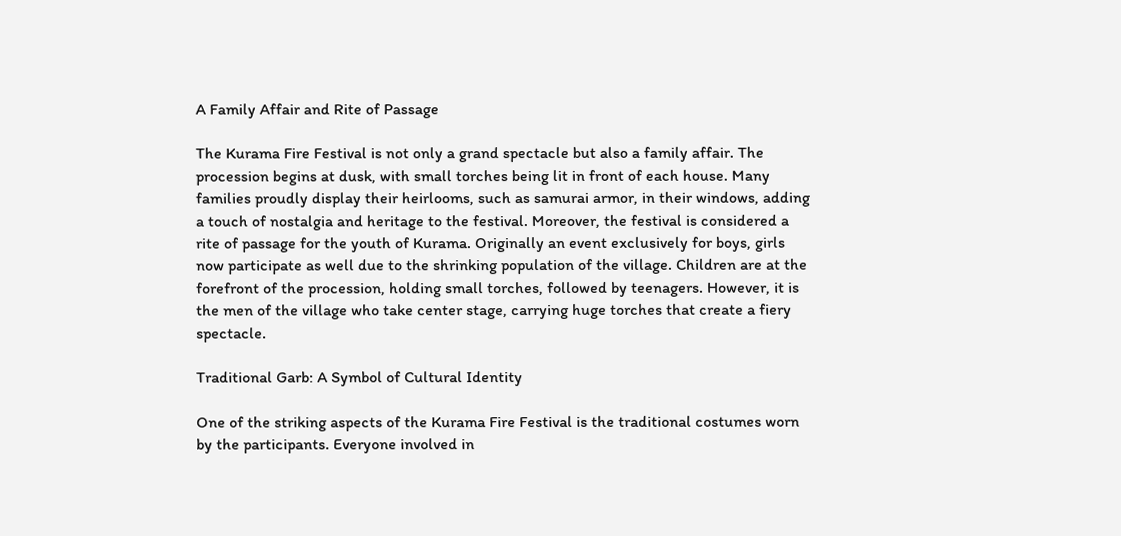A Family Affair and Rite of Passage

The Kurama Fire Festival is not only a grand spectacle but also a family affair. The procession begins at dusk, with small torches being lit in front of each house. Many families proudly display their heirlooms, such as samurai armor, in their windows, adding a touch of nostalgia and heritage to the festival. Moreover, the festival is considered a rite of passage for the youth of Kurama. Originally an event exclusively for boys, girls now participate as well due to the shrinking population of the village. Children are at the forefront of the procession, holding small torches, followed by teenagers. However, it is the men of the village who take center stage, carrying huge torches that create a fiery spectacle.

Traditional Garb: A Symbol of Cultural Identity

One of the striking aspects of the Kurama Fire Festival is the traditional costumes worn by the participants. Everyone involved in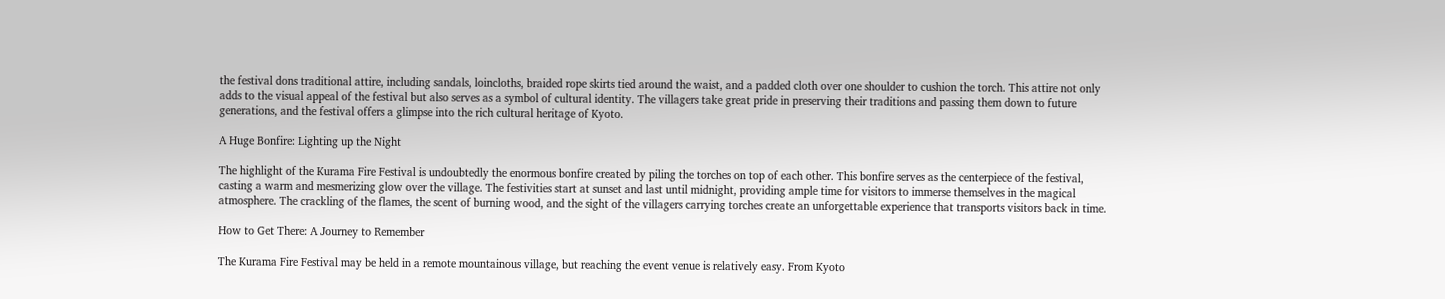the festival dons traditional attire, including sandals, loincloths, braided rope skirts tied around the waist, and a padded cloth over one shoulder to cushion the torch. This attire not only adds to the visual appeal of the festival but also serves as a symbol of cultural identity. The villagers take great pride in preserving their traditions and passing them down to future generations, and the festival offers a glimpse into the rich cultural heritage of Kyoto.

A Huge Bonfire: Lighting up the Night

The highlight of the Kurama Fire Festival is undoubtedly the enormous bonfire created by piling the torches on top of each other. This bonfire serves as the centerpiece of the festival, casting a warm and mesmerizing glow over the village. The festivities start at sunset and last until midnight, providing ample time for visitors to immerse themselves in the magical atmosphere. The crackling of the flames, the scent of burning wood, and the sight of the villagers carrying torches create an unforgettable experience that transports visitors back in time.

How to Get There: A Journey to Remember

The Kurama Fire Festival may be held in a remote mountainous village, but reaching the event venue is relatively easy. From Kyoto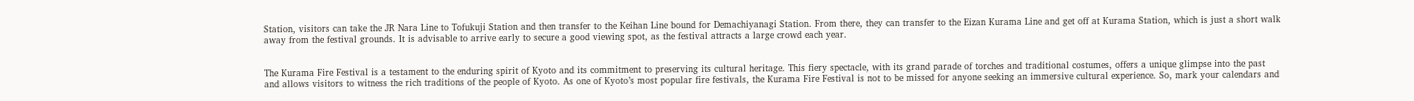Station, visitors can take the JR Nara Line to Tofukuji Station and then transfer to the Keihan Line bound for Demachiyanagi Station. From there, they can transfer to the Eizan Kurama Line and get off at Kurama Station, which is just a short walk away from the festival grounds. It is advisable to arrive early to secure a good viewing spot, as the festival attracts a large crowd each year.


The Kurama Fire Festival is a testament to the enduring spirit of Kyoto and its commitment to preserving its cultural heritage. This fiery spectacle, with its grand parade of torches and traditional costumes, offers a unique glimpse into the past and allows visitors to witness the rich traditions of the people of Kyoto. As one of Kyoto’s most popular fire festivals, the Kurama Fire Festival is not to be missed for anyone seeking an immersive cultural experience. So, mark your calendars and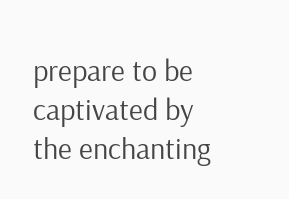prepare to be captivated by the enchanting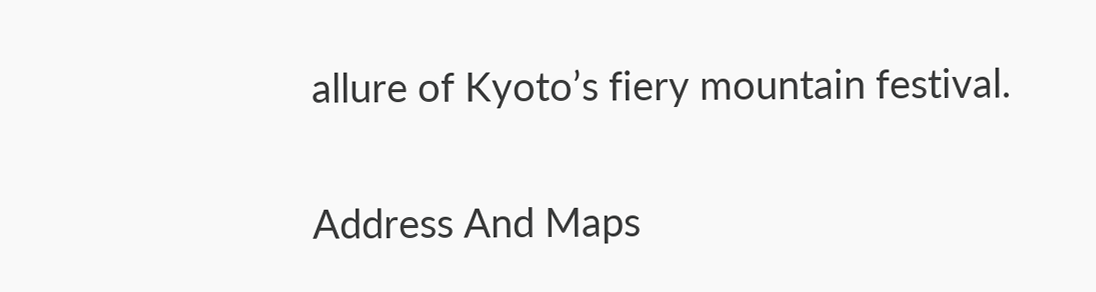allure of Kyoto’s fiery mountain festival.

Address And Maps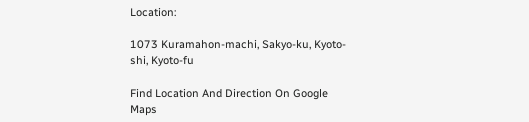Location:

1073 Kuramahon-machi, Sakyo-ku, Kyoto-shi, Kyoto-fu

Find Location And Direction On Google Maps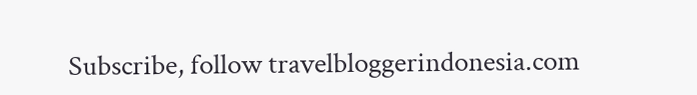Subscribe, follow travelbloggerindonesia.com